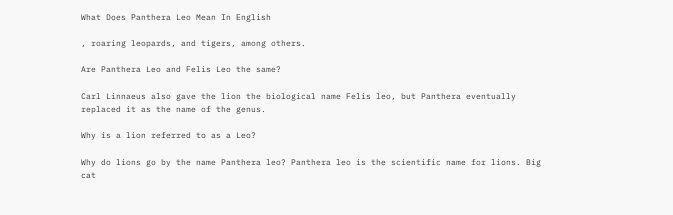What Does Panthera Leo Mean In English

, roaring leopards, and tigers, among others.

Are Panthera Leo and Felis Leo the same?

Carl Linnaeus also gave the lion the biological name Felis leo, but Panthera eventually replaced it as the name of the genus.

Why is a lion referred to as a Leo?

Why do lions go by the name Panthera leo? Panthera leo is the scientific name for lions. Big cat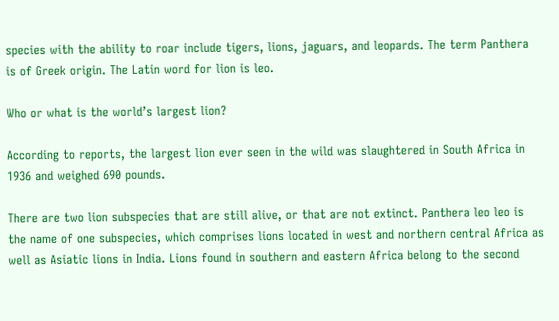species with the ability to roar include tigers, lions, jaguars, and leopards. The term Panthera is of Greek origin. The Latin word for lion is leo.

Who or what is the world’s largest lion?

According to reports, the largest lion ever seen in the wild was slaughtered in South Africa in 1936 and weighed 690 pounds.

There are two lion subspecies that are still alive, or that are not extinct. Panthera leo leo is the name of one subspecies, which comprises lions located in west and northern central Africa as well as Asiatic lions in India. Lions found in southern and eastern Africa belong to the second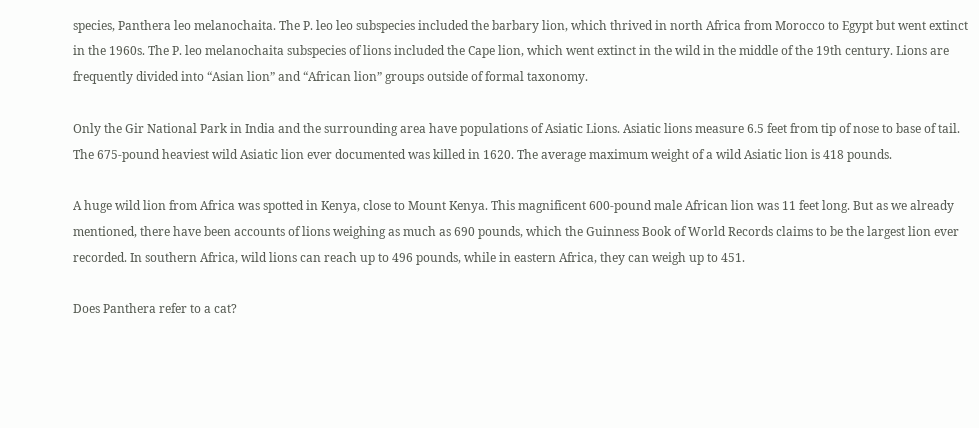species, Panthera leo melanochaita. The P. leo leo subspecies included the barbary lion, which thrived in north Africa from Morocco to Egypt but went extinct in the 1960s. The P. leo melanochaita subspecies of lions included the Cape lion, which went extinct in the wild in the middle of the 19th century. Lions are frequently divided into “Asian lion” and “African lion” groups outside of formal taxonomy.

Only the Gir National Park in India and the surrounding area have populations of Asiatic Lions. Asiatic lions measure 6.5 feet from tip of nose to base of tail. The 675-pound heaviest wild Asiatic lion ever documented was killed in 1620. The average maximum weight of a wild Asiatic lion is 418 pounds.

A huge wild lion from Africa was spotted in Kenya, close to Mount Kenya. This magnificent 600-pound male African lion was 11 feet long. But as we already mentioned, there have been accounts of lions weighing as much as 690 pounds, which the Guinness Book of World Records claims to be the largest lion ever recorded. In southern Africa, wild lions can reach up to 496 pounds, while in eastern Africa, they can weigh up to 451.

Does Panthera refer to a cat?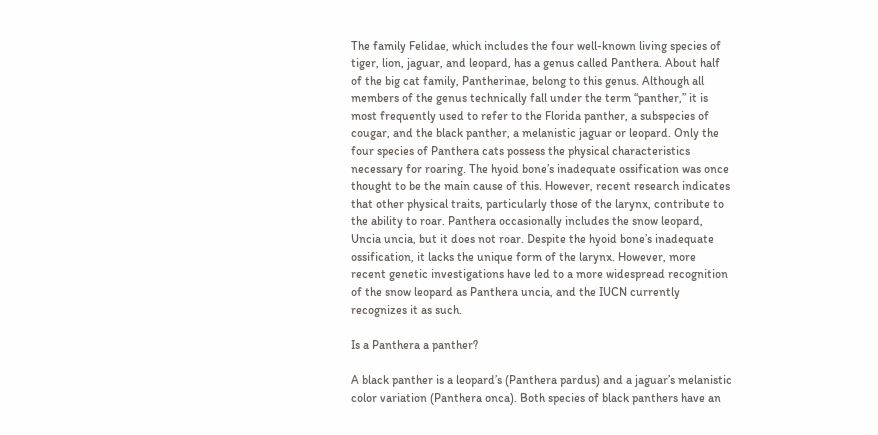The family Felidae, which includes the four well-known living species of tiger, lion, jaguar, and leopard, has a genus called Panthera. About half of the big cat family, Pantherinae, belong to this genus. Although all members of the genus technically fall under the term “panther,” it is most frequently used to refer to the Florida panther, a subspecies of cougar, and the black panther, a melanistic jaguar or leopard. Only the four species of Panthera cats possess the physical characteristics necessary for roaring. The hyoid bone’s inadequate ossification was once thought to be the main cause of this. However, recent research indicates that other physical traits, particularly those of the larynx, contribute to the ability to roar. Panthera occasionally includes the snow leopard, Uncia uncia, but it does not roar. Despite the hyoid bone’s inadequate ossification, it lacks the unique form of the larynx. However, more recent genetic investigations have led to a more widespread recognition of the snow leopard as Panthera uncia, and the IUCN currently recognizes it as such.

Is a Panthera a panther?

A black panther is a leopard’s (Panthera pardus) and a jaguar’s melanistic color variation (Panthera onca). Both species of black panthers have an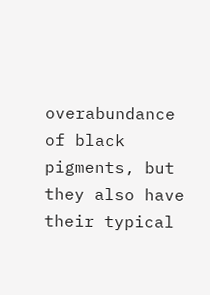overabundance of black pigments, but they also have their typical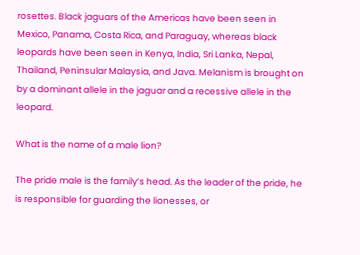rosettes. Black jaguars of the Americas have been seen in Mexico, Panama, Costa Rica, and Paraguay, whereas black leopards have been seen in Kenya, India, Sri Lanka, Nepal, Thailand, Peninsular Malaysia, and Java. Melanism is brought on by a dominant allele in the jaguar and a recessive allele in the leopard.

What is the name of a male lion?

The pride male is the family’s head. As the leader of the pride, he is responsible for guarding the lionesses, or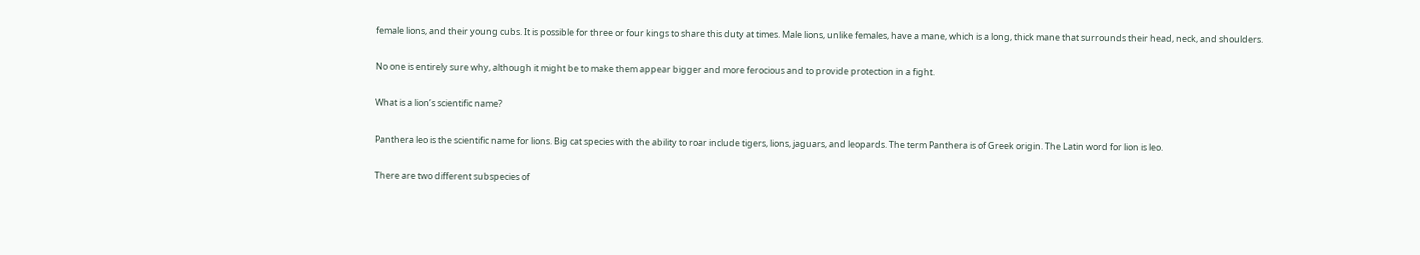female lions, and their young cubs. It is possible for three or four kings to share this duty at times. Male lions, unlike females, have a mane, which is a long, thick mane that surrounds their head, neck, and shoulders.

No one is entirely sure why, although it might be to make them appear bigger and more ferocious and to provide protection in a fight.

What is a lion’s scientific name?

Panthera leo is the scientific name for lions. Big cat species with the ability to roar include tigers, lions, jaguars, and leopards. The term Panthera is of Greek origin. The Latin word for lion is leo.

There are two different subspecies of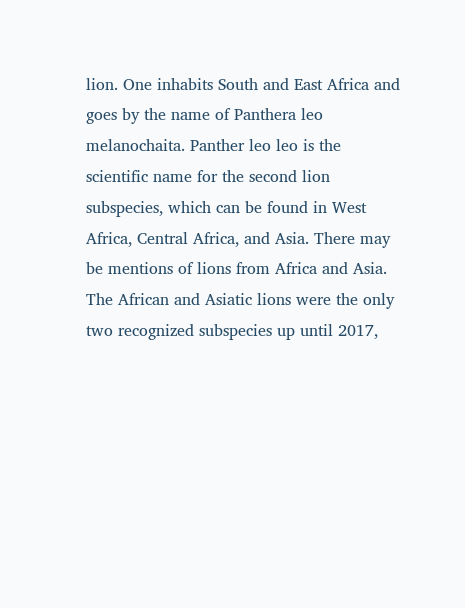lion. One inhabits South and East Africa and goes by the name of Panthera leo melanochaita. Panther leo leo is the scientific name for the second lion subspecies, which can be found in West Africa, Central Africa, and Asia. There may be mentions of lions from Africa and Asia. The African and Asiatic lions were the only two recognized subspecies up until 2017,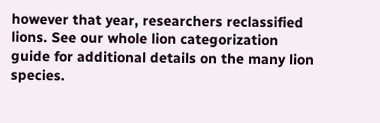however that year, researchers reclassified lions. See our whole lion categorization guide for additional details on the many lion species.